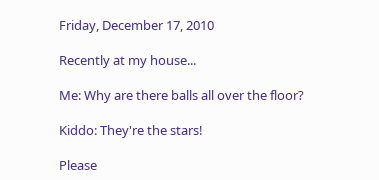Friday, December 17, 2010

Recently at my house...

Me: Why are there balls all over the floor?

Kiddo: They're the stars!

Please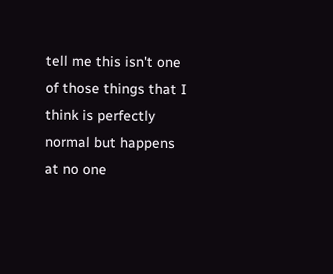tell me this isn't one of those things that I think is perfectly normal but happens at no one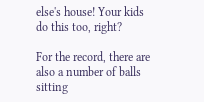else's house! Your kids do this too, right?

For the record, there are also a number of balls sitting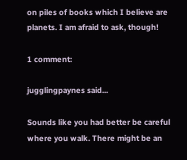on piles of books which I believe are planets. I am afraid to ask, though!

1 comment:

jugglingpaynes said...

Sounds like you had better be careful where you walk. There might be an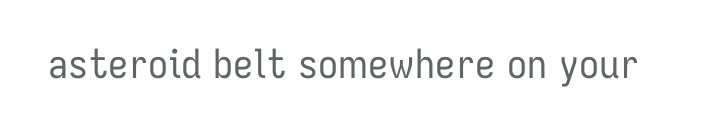asteroid belt somewhere on your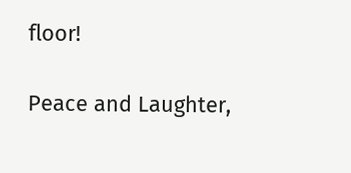floor!

Peace and Laughter,